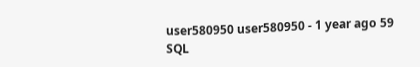user580950 user580950 - 1 year ago 59
SQL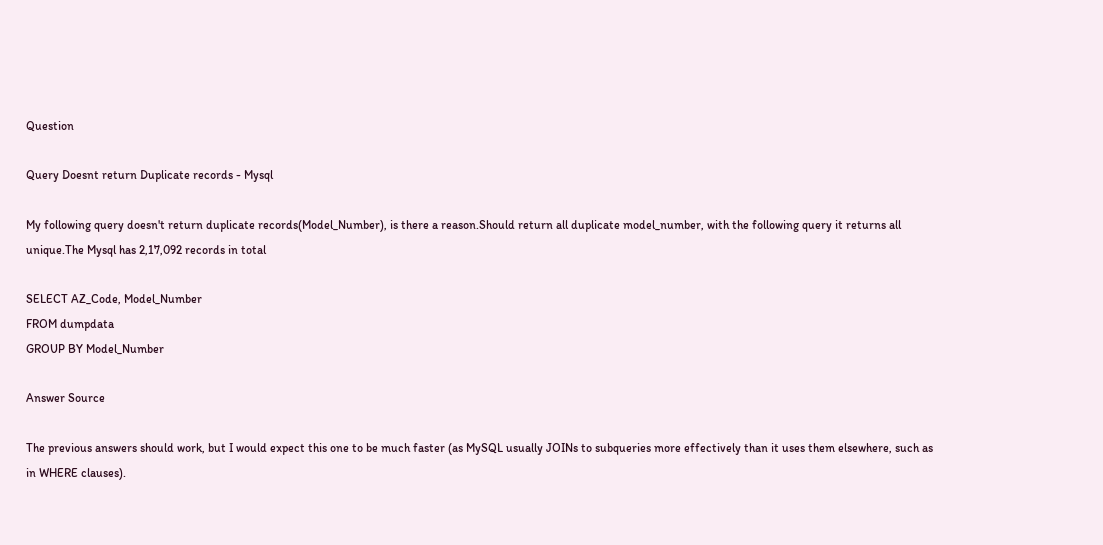Question

Query Doesnt return Duplicate records - Mysql

My following query doesn't return duplicate records(Model_Number), is there a reason.Should return all duplicate model_number, with the following query it returns all unique.The Mysql has 2,17,092 records in total

SELECT AZ_Code, Model_Number
FROM dumpdata
GROUP BY Model_Number

Answer Source

The previous answers should work, but I would expect this one to be much faster (as MySQL usually JOINs to subqueries more effectively than it uses them elsewhere, such as in WHERE clauses).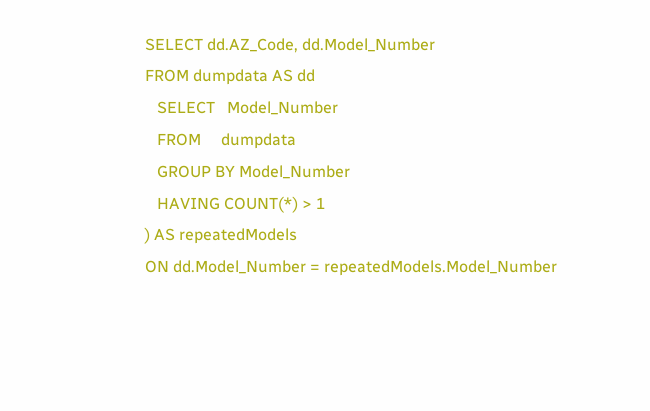SELECT dd.AZ_Code, dd.Model_Number
FROM dumpdata AS dd
   SELECT   Model_Number
   FROM     dumpdata
   GROUP BY Model_Number
   HAVING COUNT(*) > 1
) AS repeatedModels
ON dd.Model_Number = repeatedModels.Model_Number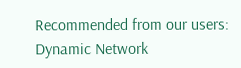Recommended from our users: Dynamic Network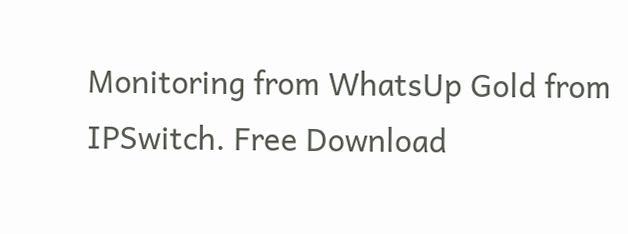Monitoring from WhatsUp Gold from IPSwitch. Free Download